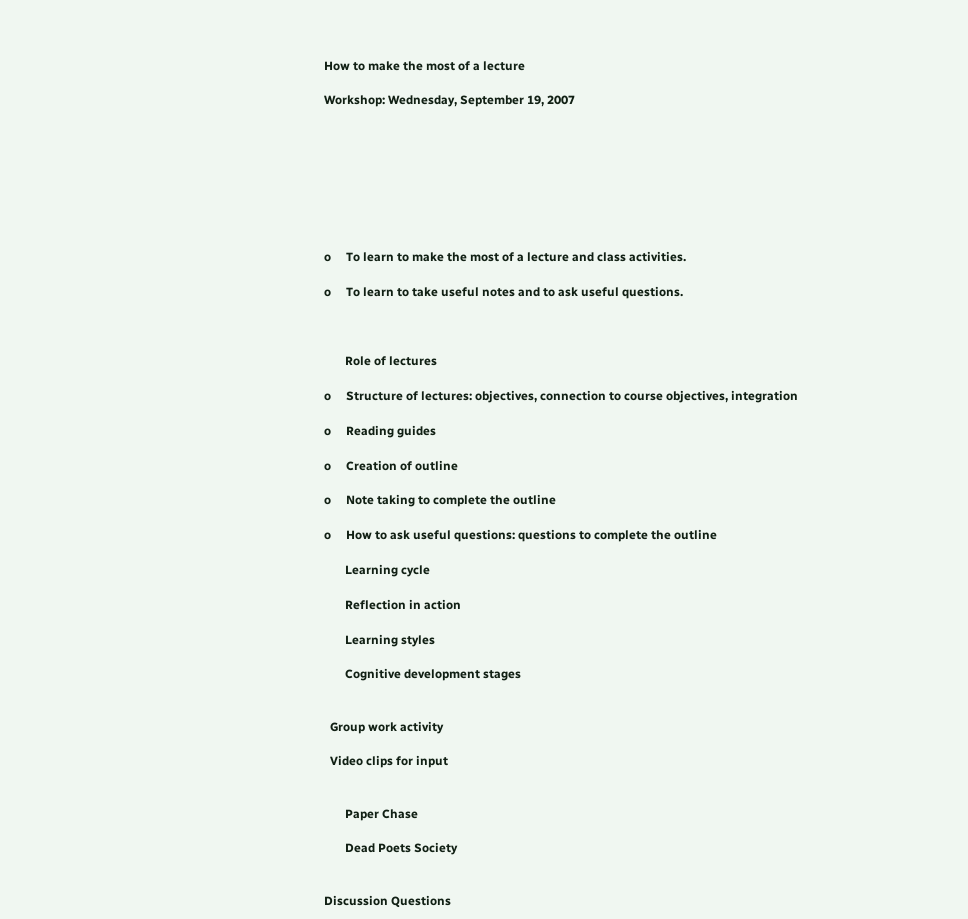How to make the most of a lecture

Workshop: Wednesday, September 19, 2007








o     To learn to make the most of a lecture and class activities.

o     To learn to take useful notes and to ask useful questions.



       Role of lectures

o     Structure of lectures: objectives, connection to course objectives, integration

o     Reading guides

o     Creation of outline

o     Note taking to complete the outline

o     How to ask useful questions: questions to complete the outline

       Learning cycle

       Reflection in action

       Learning styles

       Cognitive development stages


  Group work activity

  Video clips for input


       Paper Chase

       Dead Poets Society


Discussion Questions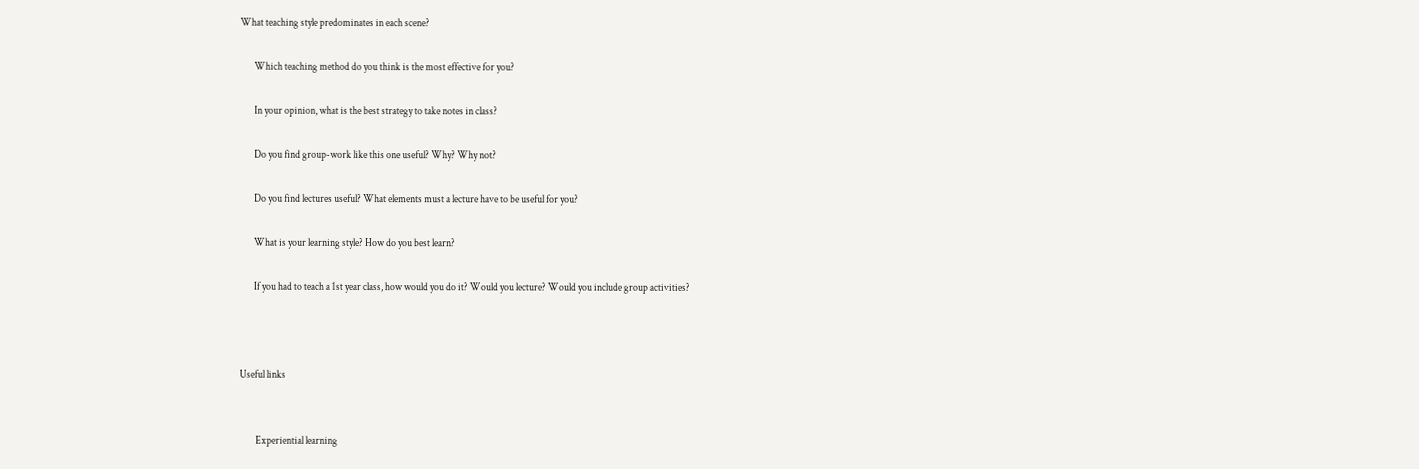What teaching style predominates in each scene?

       Which teaching method do you think is the most effective for you?

       In your opinion, what is the best strategy to take notes in class?

       Do you find group-work like this one useful? Why? Why not?

       Do you find lectures useful? What elements must a lecture have to be useful for you?

       What is your learning style? How do you best learn?

       If you had to teach a 1st year class, how would you do it? Would you lecture? Would you include group activities?



Useful links


        Experiential learning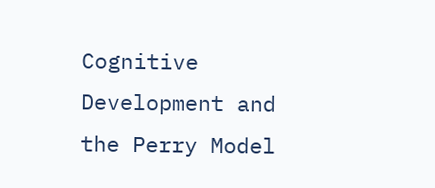Cognitive Development and the Perry Model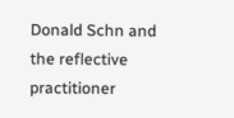Donald Schn and the reflective practitioner